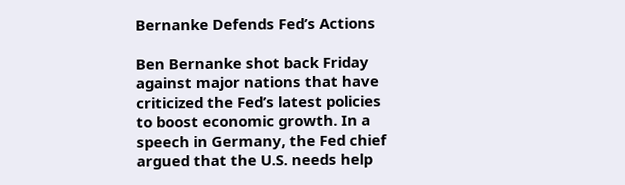Bernanke Defends Fed’s Actions

Ben Bernanke shot back Friday against major nations that have criticized the Fed’s latest policies to boost economic growth. In a speech in Germany, the Fed chief argued that the U.S. needs help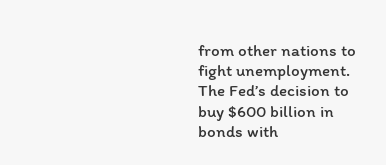from other nations to fight unemployment. The Fed’s decision to buy $600 billion in bonds with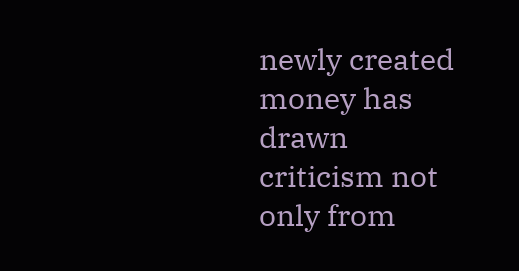newly created money has drawn criticism not only from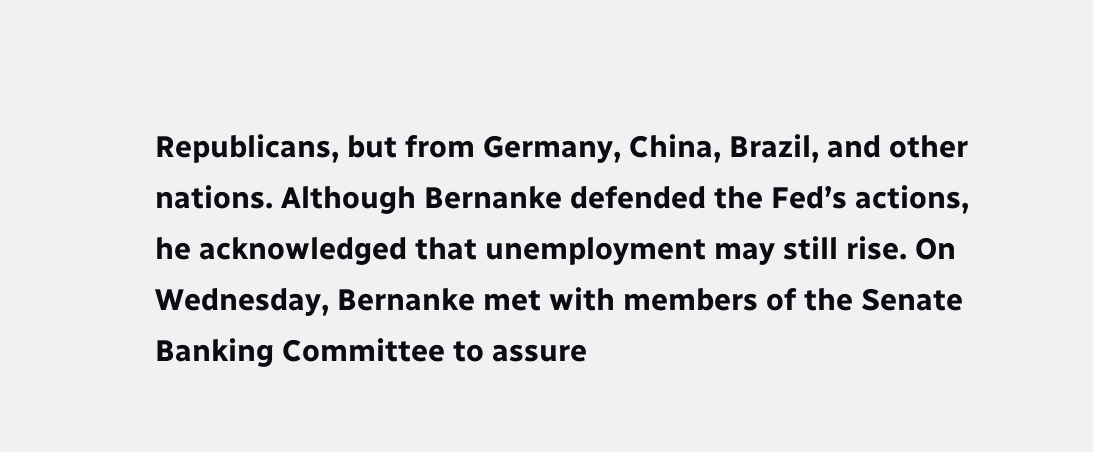Republicans, but from Germany, China, Brazil, and other nations. Although Bernanke defended the Fed’s actions, he acknowledged that unemployment may still rise. On Wednesday, Bernanke met with members of the Senate Banking Committee to assure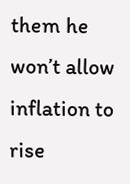them he won’t allow inflation to rise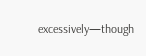excessively—though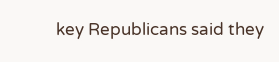key Republicans said they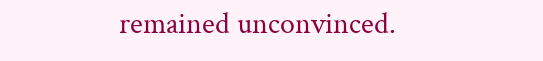remained unconvinced.